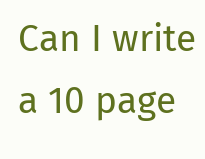Can I write a 10 page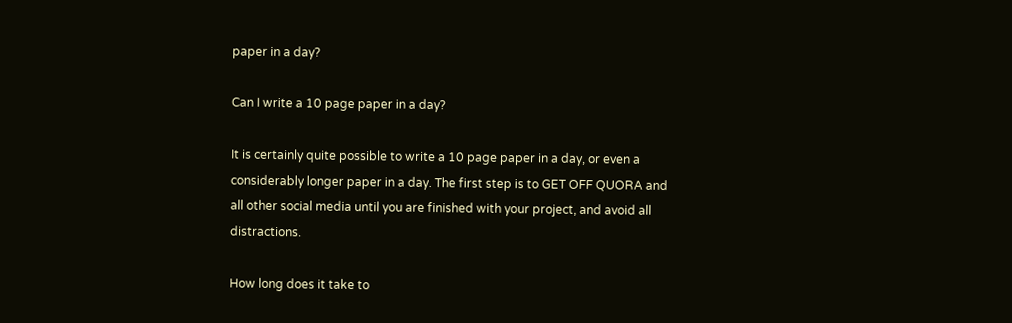paper in a day?

Can I write a 10 page paper in a day?

It is certainly quite possible to write a 10 page paper in a day, or even a considerably longer paper in a day. The first step is to GET OFF QUORA and all other social media until you are finished with your project, and avoid all distractions.

How long does it take to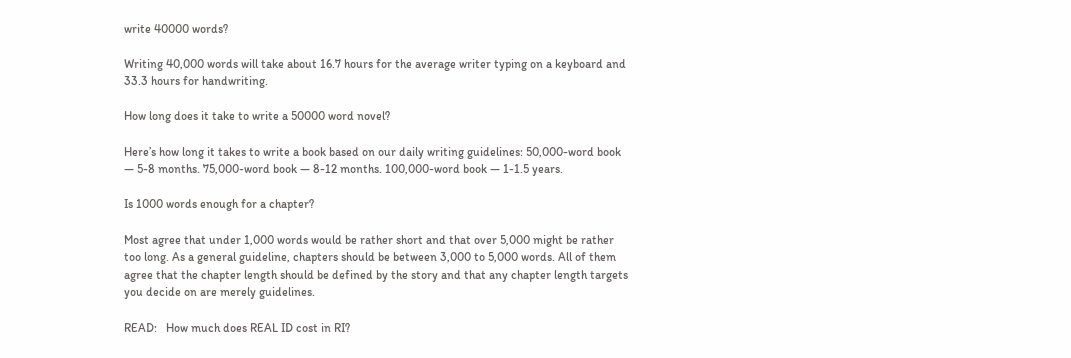write 40000 words?

Writing 40,000 words will take about 16.7 hours for the average writer typing on a keyboard and 33.3 hours for handwriting.

How long does it take to write a 50000 word novel?

Here’s how long it takes to write a book based on our daily writing guidelines: 50,000-word book — 5-8 months. 75,000-word book — 8-12 months. 100,000-word book — 1-1.5 years.

Is 1000 words enough for a chapter?

Most agree that under 1,000 words would be rather short and that over 5,000 might be rather too long. As a general guideline, chapters should be between 3,000 to 5,000 words. All of them agree that the chapter length should be defined by the story and that any chapter length targets you decide on are merely guidelines.

READ:   How much does REAL ID cost in RI?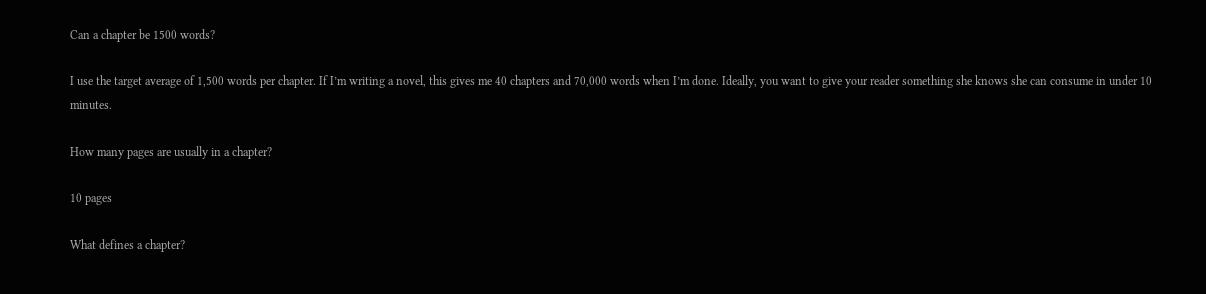Can a chapter be 1500 words?

I use the target average of 1,500 words per chapter. If I’m writing a novel, this gives me 40 chapters and 70,000 words when I’m done. Ideally, you want to give your reader something she knows she can consume in under 10 minutes.

How many pages are usually in a chapter?

10 pages

What defines a chapter?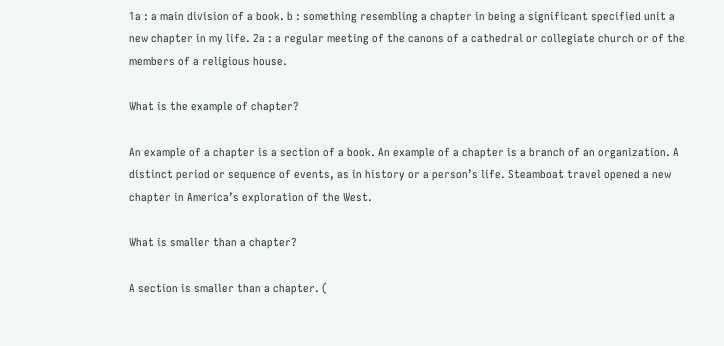1a : a main division of a book. b : something resembling a chapter in being a significant specified unit a new chapter in my life. 2a : a regular meeting of the canons of a cathedral or collegiate church or of the members of a religious house.

What is the example of chapter?

An example of a chapter is a section of a book. An example of a chapter is a branch of an organization. A distinct period or sequence of events, as in history or a person’s life. Steamboat travel opened a new chapter in America’s exploration of the West.

What is smaller than a chapter?

A section is smaller than a chapter. (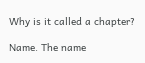Why is it called a chapter?

Name. The name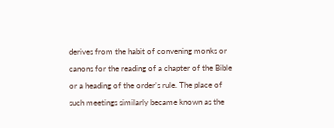derives from the habit of convening monks or canons for the reading of a chapter of the Bible or a heading of the order’s rule. The place of such meetings similarly became known as the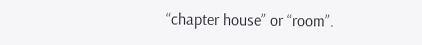“chapter house” or “room”.